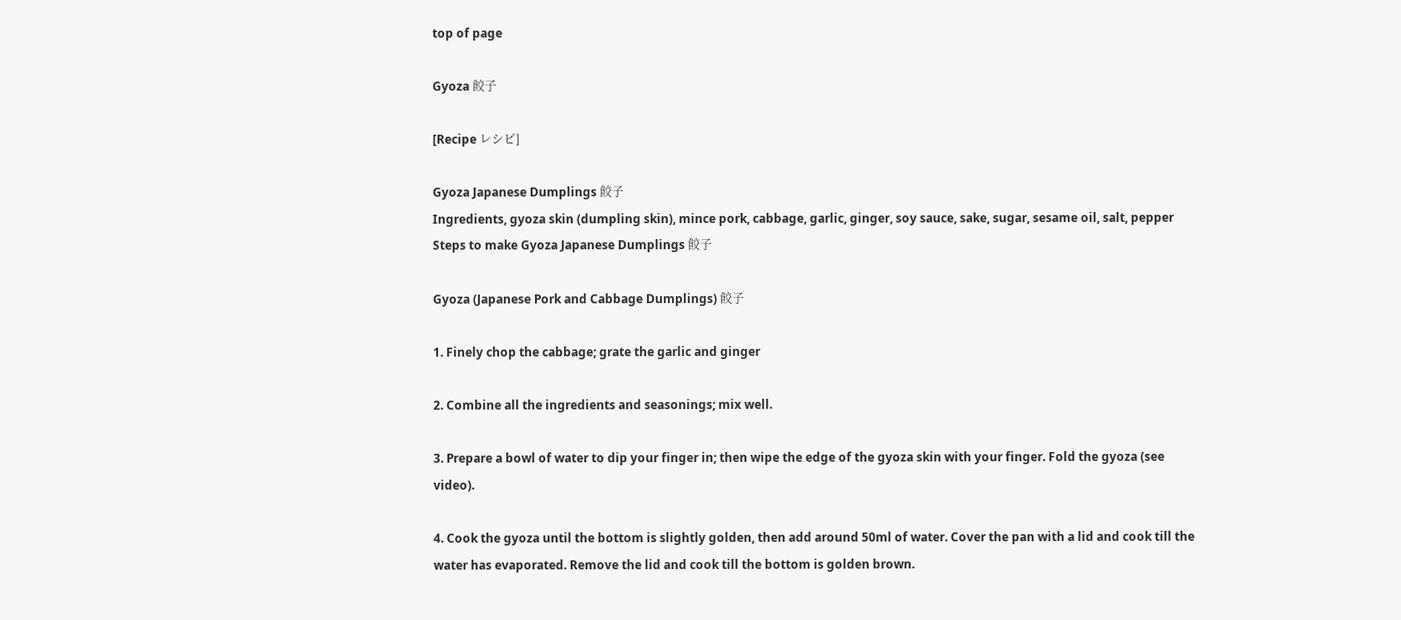top of page

Gyoza 餃子

[Recipe レシピ]

Gyoza Japanese Dumplings 餃子
Ingredients, gyoza skin (dumpling skin), mince pork, cabbage, garlic, ginger, soy sauce, sake, sugar, sesame oil, salt, pepper
Steps to make Gyoza Japanese Dumplings 餃子

Gyoza (Japanese Pork and Cabbage Dumplings) 餃子

1. Finely chop the cabbage; grate the garlic and ginger

2. Combine all the ingredients and seasonings; mix well.

3. Prepare a bowl of water to dip your finger in; then wipe the edge of the gyoza skin with your finger. Fold the gyoza (see video).

4. Cook the gyoza until the bottom is slightly golden, then add around 50ml of water. Cover the pan with a lid and cook till the water has evaporated. Remove the lid and cook till the bottom is golden brown.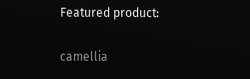Featured product:

camellia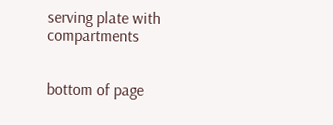serving plate with compartments


bottom of page